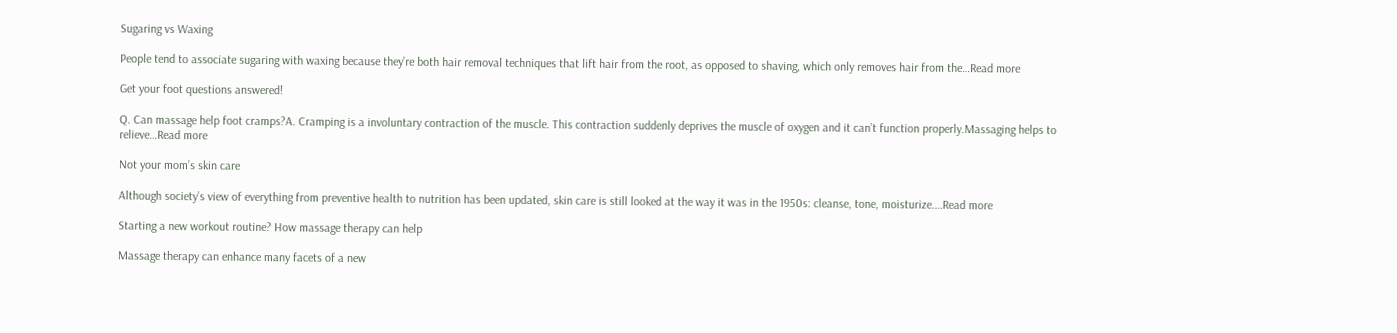Sugaring vs Waxing

People tend to associate sugaring with waxing because they’re both hair removal techniques that lift hair from the root, as opposed to shaving, which only removes hair from the…Read more

Get your foot questions answered!

Q. Can massage help foot cramps?A. Cramping is a involuntary contraction of the muscle. This contraction suddenly deprives the muscle of oxygen and it can’t function properly.Massaging helps to relieve…Read more

Not your mom’s skin care

Although society’s view of everything from preventive health to nutrition has been updated, skin care is still looked at the way it was in the 1950s: cleanse, tone, moisturize.…Read more

Starting a new workout routine? How massage therapy can help

Massage therapy can enhance many facets of a new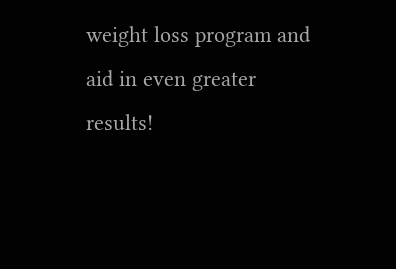weight loss program and aid in even greater results!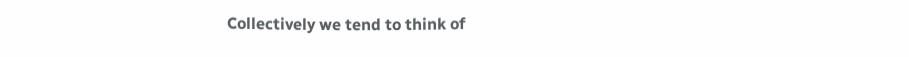Collectively we tend to think of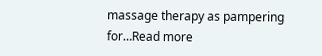massage therapy as pampering for…Read more